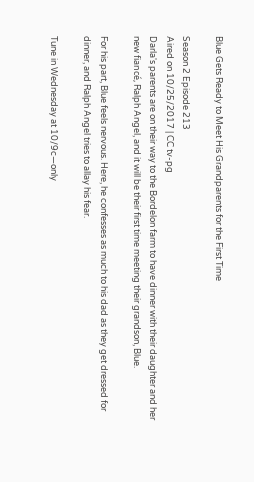Blue Gets Ready to Meet His Grandparents for the First Time

Season 2 Episode 213
Aired on 10/25/2017 | CC tv-pg
Darla's parents are on their way to the Bordelon farm to have dinner with their daughter and her new fiancé, Ralph Angel, and it will be their first time meeting their grandson, Blue.

For his part, Blue feels nervous. Here, he confesses as much to his dad as they get dressed for dinner, and Ralph Angel tries to allay his fear.

Tune in Wednesday at 10/9c—only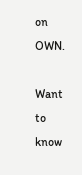on OWN.

Want to know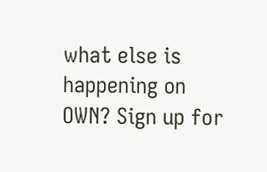what else is happening on OWN? Sign up for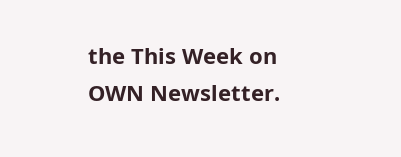the This Week on OWN Newsletter.